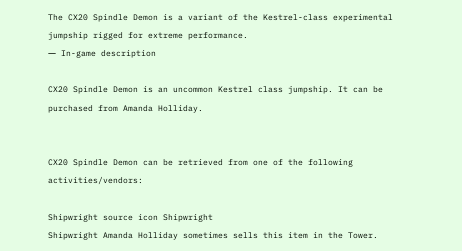The CX20 Spindle Demon is a variant of the Kestrel-class experimental jumpship rigged for extreme performance.
― In-game description

CX20 Spindle Demon is an uncommon Kestrel class jumpship. It can be purchased from Amanda Holliday.


CX20 Spindle Demon can be retrieved from one of the following activities/vendors:

Shipwright source icon Shipwright
Shipwright Amanda Holliday sometimes sells this item in the Tower.